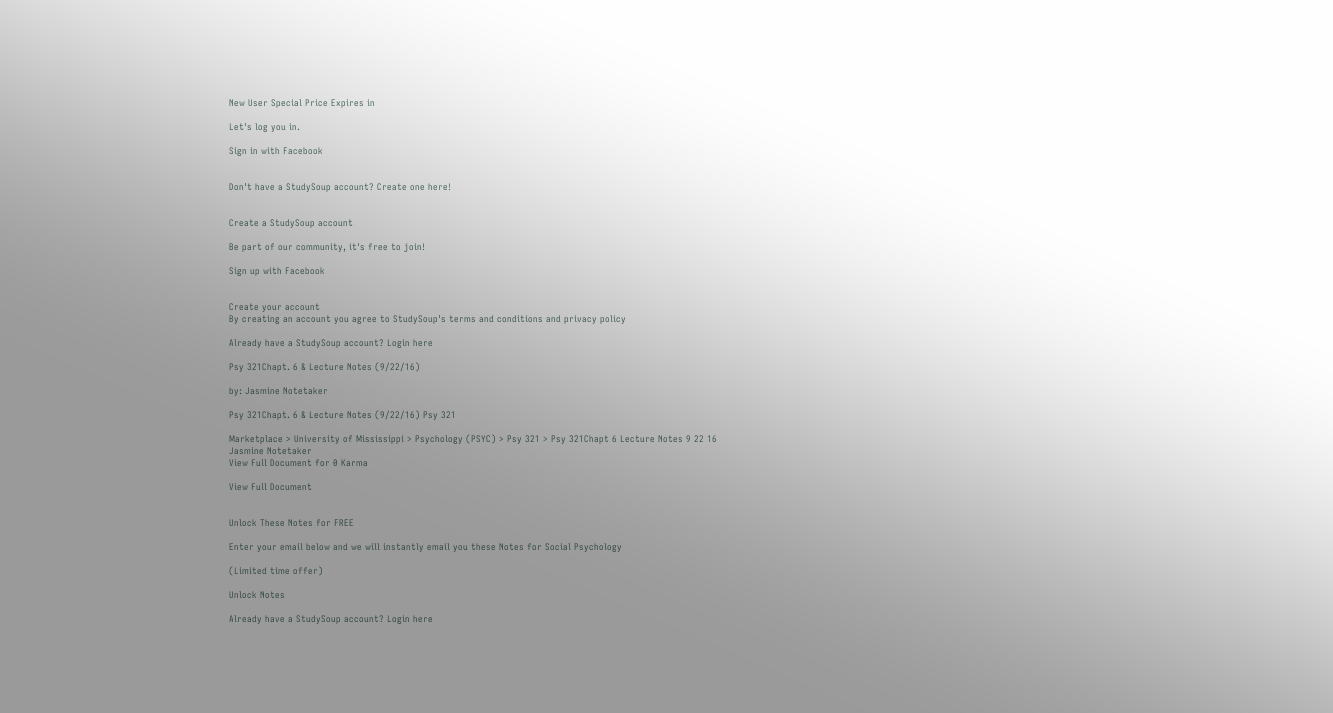New User Special Price Expires in

Let's log you in.

Sign in with Facebook


Don't have a StudySoup account? Create one here!


Create a StudySoup account

Be part of our community, it's free to join!

Sign up with Facebook


Create your account
By creating an account you agree to StudySoup's terms and conditions and privacy policy

Already have a StudySoup account? Login here

Psy 321Chapt. 6 & Lecture Notes (9/22/16)

by: Jasmine Notetaker

Psy 321Chapt. 6 & Lecture Notes (9/22/16) Psy 321

Marketplace > University of Mississippi > Psychology (PSYC) > Psy 321 > Psy 321Chapt 6 Lecture Notes 9 22 16
Jasmine Notetaker
View Full Document for 0 Karma

View Full Document


Unlock These Notes for FREE

Enter your email below and we will instantly email you these Notes for Social Psychology

(Limited time offer)

Unlock Notes

Already have a StudySoup account? Login here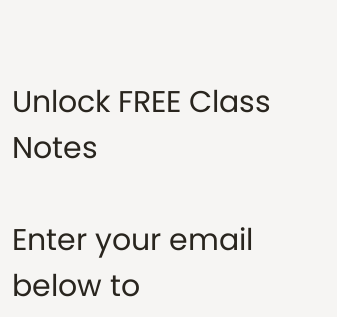Unlock FREE Class Notes

Enter your email below to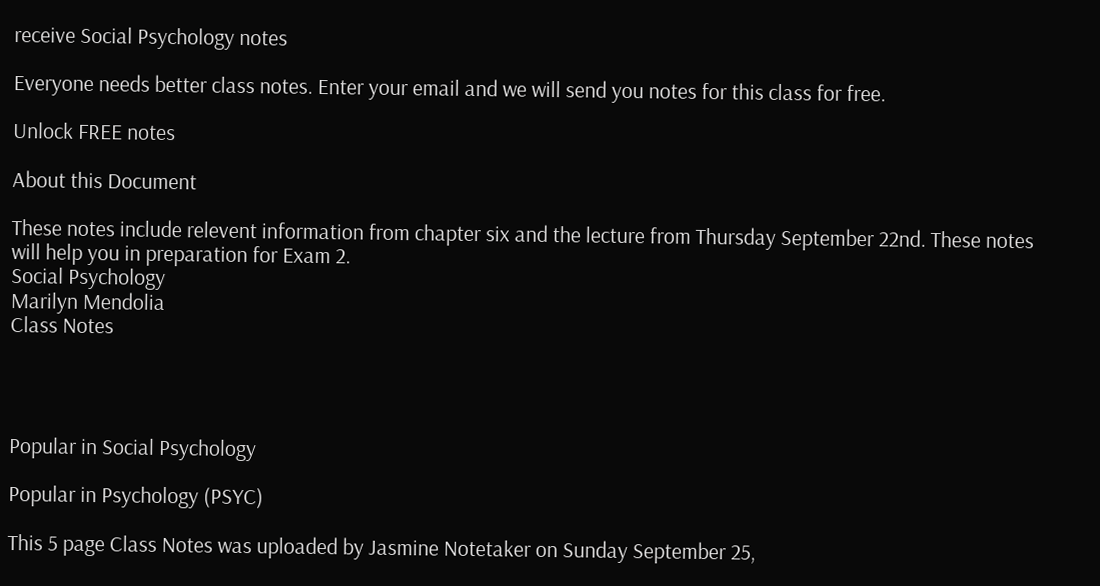receive Social Psychology notes

Everyone needs better class notes. Enter your email and we will send you notes for this class for free.

Unlock FREE notes

About this Document

These notes include relevent information from chapter six and the lecture from Thursday September 22nd. These notes will help you in preparation for Exam 2.
Social Psychology
Marilyn Mendolia
Class Notes




Popular in Social Psychology

Popular in Psychology (PSYC)

This 5 page Class Notes was uploaded by Jasmine Notetaker on Sunday September 25,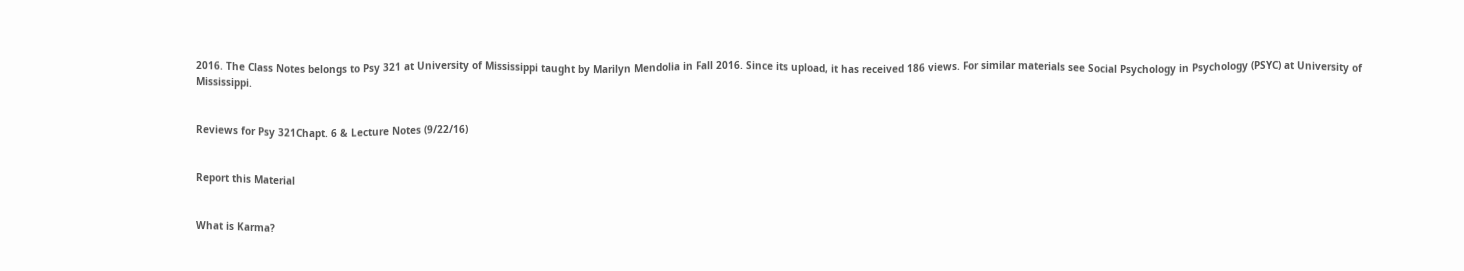2016. The Class Notes belongs to Psy 321 at University of Mississippi taught by Marilyn Mendolia in Fall 2016. Since its upload, it has received 186 views. For similar materials see Social Psychology in Psychology (PSYC) at University of Mississippi.


Reviews for Psy 321Chapt. 6 & Lecture Notes (9/22/16)


Report this Material


What is Karma?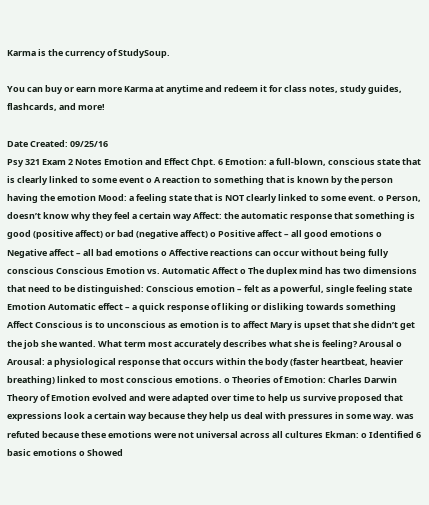Karma is the currency of StudySoup.

You can buy or earn more Karma at anytime and redeem it for class notes, study guides, flashcards, and more!

Date Created: 09/25/16
Psy 321 Exam 2 Notes Emotion and Effect Chpt. 6 Emotion: a full-blown, conscious state that is clearly linked to some event o A reaction to something that is known by the person having the emotion Mood: a feeling state that is NOT clearly linked to some event. o Person, doesn’t know why they feel a certain way Affect: the automatic response that something is good (positive affect) or bad (negative affect) o Positive affect – all good emotions o Negative affect – all bad emotions o Affective reactions can occur without being fully conscious Conscious Emotion vs. Automatic Affect o The duplex mind has two dimensions that need to be distinguished: Conscious emotion – felt as a powerful, single feeling state Emotion Automatic effect – a quick response of liking or disliking towards something Affect Conscious is to unconscious as emotion is to affect Mary is upset that she didn’t get the job she wanted. What term most accurately describes what she is feeling? Arousal o Arousal: a physiological response that occurs within the body (faster heartbeat, heavier breathing) linked to most conscious emotions. o Theories of Emotion: Charles Darwin Theory of Emotion evolved and were adapted over time to help us survive proposed that expressions look a certain way because they help us deal with pressures in some way. was refuted because these emotions were not universal across all cultures Ekman: o Identified 6 basic emotions o Showed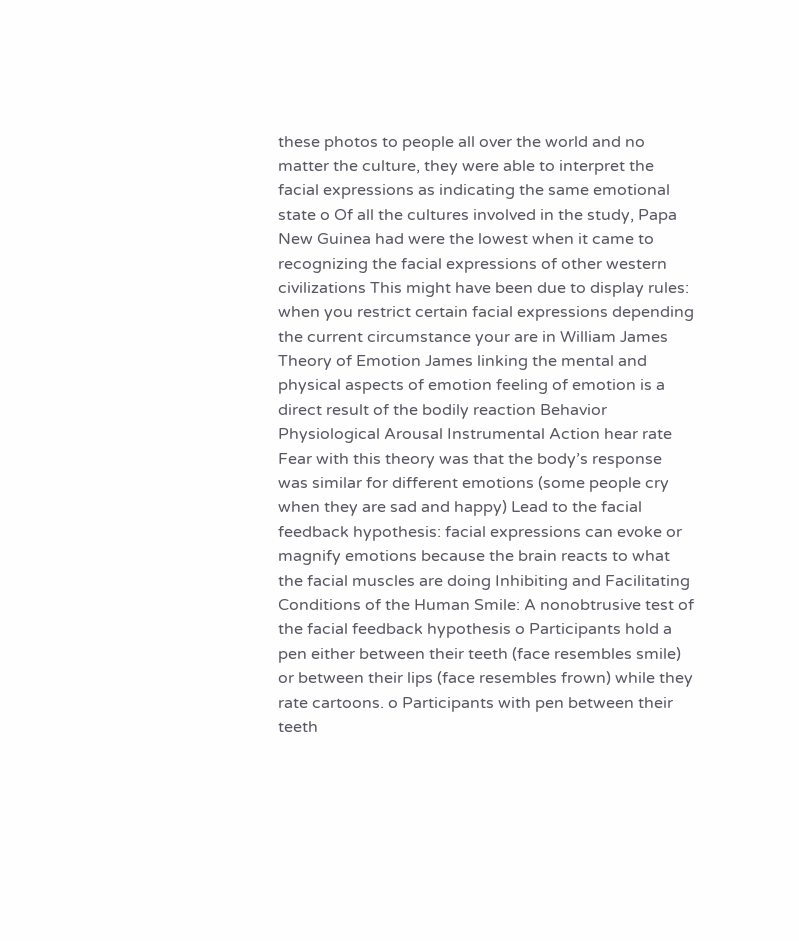these photos to people all over the world and no matter the culture, they were able to interpret the facial expressions as indicating the same emotional state o Of all the cultures involved in the study, Papa New Guinea had were the lowest when it came to recognizing the facial expressions of other western civilizations This might have been due to display rules: when you restrict certain facial expressions depending the current circumstance your are in William James Theory of Emotion James linking the mental and physical aspects of emotion feeling of emotion is a direct result of the bodily reaction Behavior Physiological Arousal Instrumental Action hear rate Fear with this theory was that the body’s response was similar for different emotions (some people cry when they are sad and happy) Lead to the facial feedback hypothesis: facial expressions can evoke or magnify emotions because the brain reacts to what the facial muscles are doing Inhibiting and Facilitating Conditions of the Human Smile: A nonobtrusive test of the facial feedback hypothesis o Participants hold a pen either between their teeth (face resembles smile) or between their lips (face resembles frown) while they rate cartoons. o Participants with pen between their teeth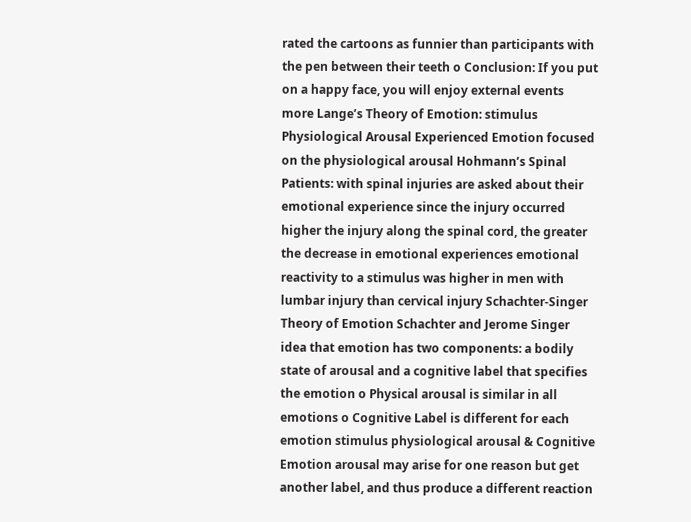rated the cartoons as funnier than participants with the pen between their teeth o Conclusion: If you put on a happy face, you will enjoy external events more Lange’s Theory of Emotion: stimulus Physiological Arousal Experienced Emotion focused on the physiological arousal Hohmann’s Spinal Patients: with spinal injuries are asked about their emotional experience since the injury occurred higher the injury along the spinal cord, the greater the decrease in emotional experiences emotional reactivity to a stimulus was higher in men with lumbar injury than cervical injury Schachter-Singer Theory of Emotion Schachter and Jerome Singer idea that emotion has two components: a bodily state of arousal and a cognitive label that specifies the emotion o Physical arousal is similar in all emotions o Cognitive Label is different for each emotion stimulus physiological arousal & Cognitive Emotion arousal may arise for one reason but get another label, and thus produce a different reaction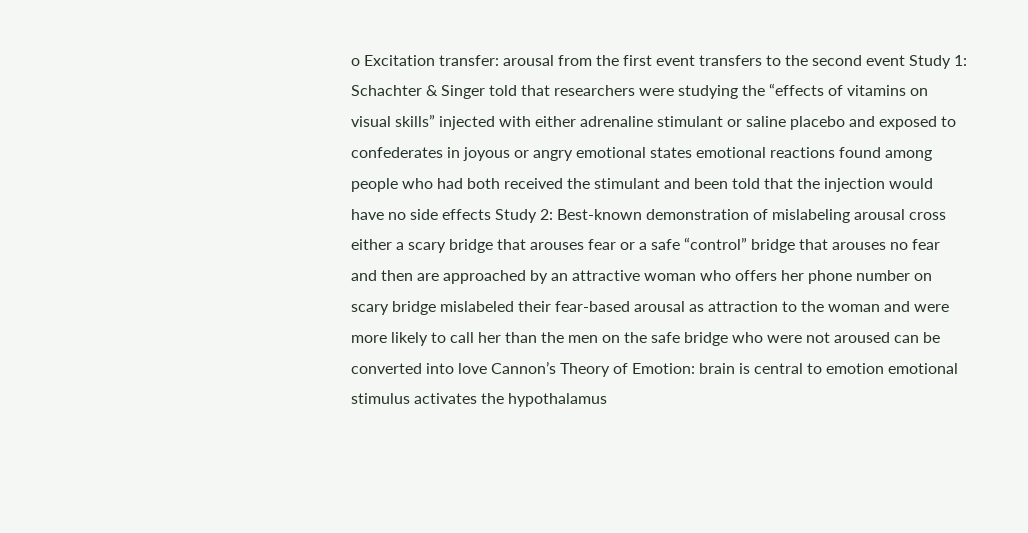o Excitation transfer: arousal from the first event transfers to the second event Study 1: Schachter & Singer told that researchers were studying the “effects of vitamins on visual skills” injected with either adrenaline stimulant or saline placebo and exposed to confederates in joyous or angry emotional states emotional reactions found among people who had both received the stimulant and been told that the injection would have no side effects Study 2: Best-known demonstration of mislabeling arousal cross either a scary bridge that arouses fear or a safe “control” bridge that arouses no fear and then are approached by an attractive woman who offers her phone number on scary bridge mislabeled their fear-based arousal as attraction to the woman and were more likely to call her than the men on the safe bridge who were not aroused can be converted into love Cannon’s Theory of Emotion: brain is central to emotion emotional stimulus activates the hypothalamus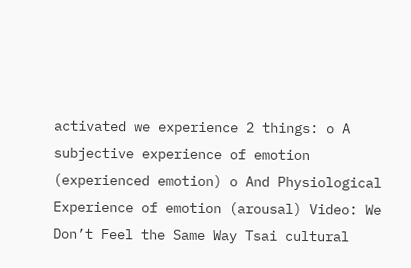activated we experience 2 things: o A subjective experience of emotion (experienced emotion) o And Physiological Experience of emotion (arousal) Video: We Don’t Feel the Same Way Tsai cultural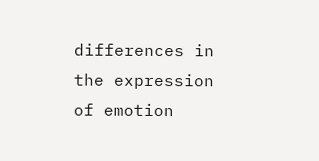differences in the expression of emotion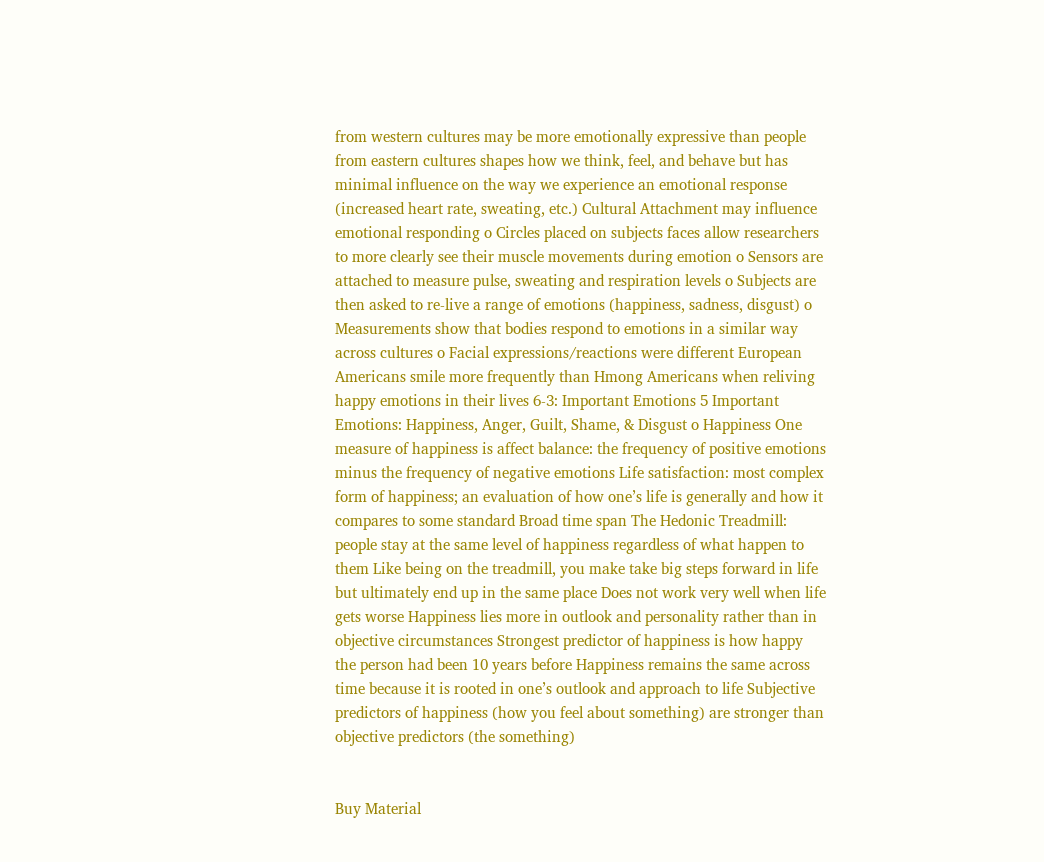from western cultures may be more emotionally expressive than people from eastern cultures shapes how we think, feel, and behave but has minimal influence on the way we experience an emotional response (increased heart rate, sweating, etc.) Cultural Attachment may influence emotional responding o Circles placed on subjects faces allow researchers to more clearly see their muscle movements during emotion o Sensors are attached to measure pulse, sweating and respiration levels o Subjects are then asked to re-live a range of emotions (happiness, sadness, disgust) o Measurements show that bodies respond to emotions in a similar way across cultures o Facial expressions/reactions were different European Americans smile more frequently than Hmong Americans when reliving happy emotions in their lives 6-3: Important Emotions 5 Important Emotions: Happiness, Anger, Guilt, Shame, & Disgust o Happiness One measure of happiness is affect balance: the frequency of positive emotions minus the frequency of negative emotions Life satisfaction: most complex form of happiness; an evaluation of how one’s life is generally and how it compares to some standard Broad time span The Hedonic Treadmill: people stay at the same level of happiness regardless of what happen to them Like being on the treadmill, you make take big steps forward in life but ultimately end up in the same place Does not work very well when life gets worse Happiness lies more in outlook and personality rather than in objective circumstances Strongest predictor of happiness is how happy the person had been 10 years before Happiness remains the same across time because it is rooted in one’s outlook and approach to life Subjective predictors of happiness (how you feel about something) are stronger than objective predictors (the something)


Buy Material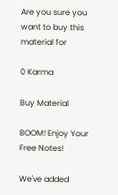Are you sure you want to buy this material for

0 Karma

Buy Material

BOOM! Enjoy Your Free Notes!

We've added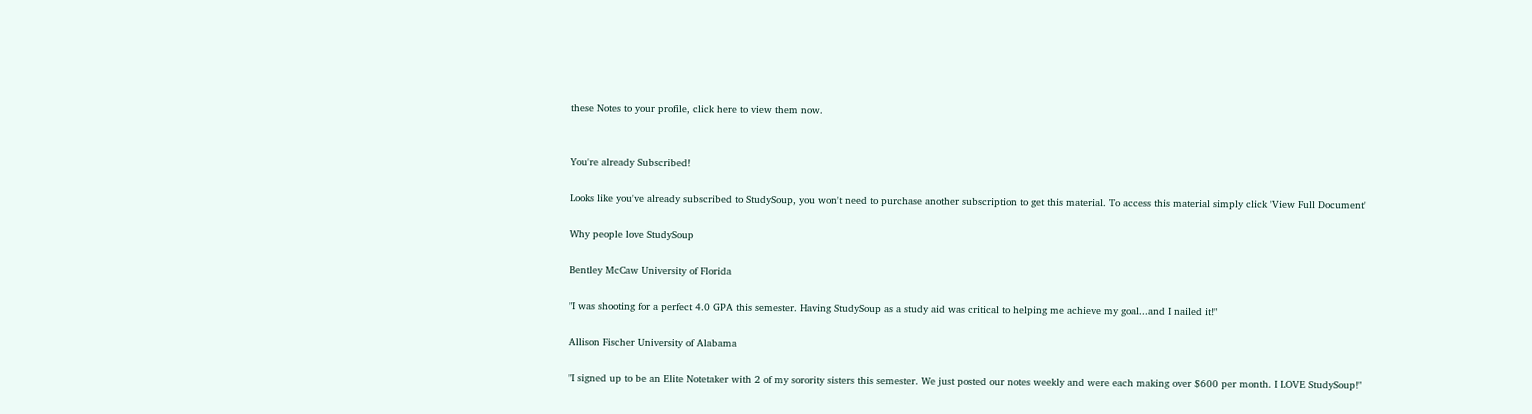these Notes to your profile, click here to view them now.


You're already Subscribed!

Looks like you've already subscribed to StudySoup, you won't need to purchase another subscription to get this material. To access this material simply click 'View Full Document'

Why people love StudySoup

Bentley McCaw University of Florida

"I was shooting for a perfect 4.0 GPA this semester. Having StudySoup as a study aid was critical to helping me achieve my goal...and I nailed it!"

Allison Fischer University of Alabama

"I signed up to be an Elite Notetaker with 2 of my sorority sisters this semester. We just posted our notes weekly and were each making over $600 per month. I LOVE StudySoup!"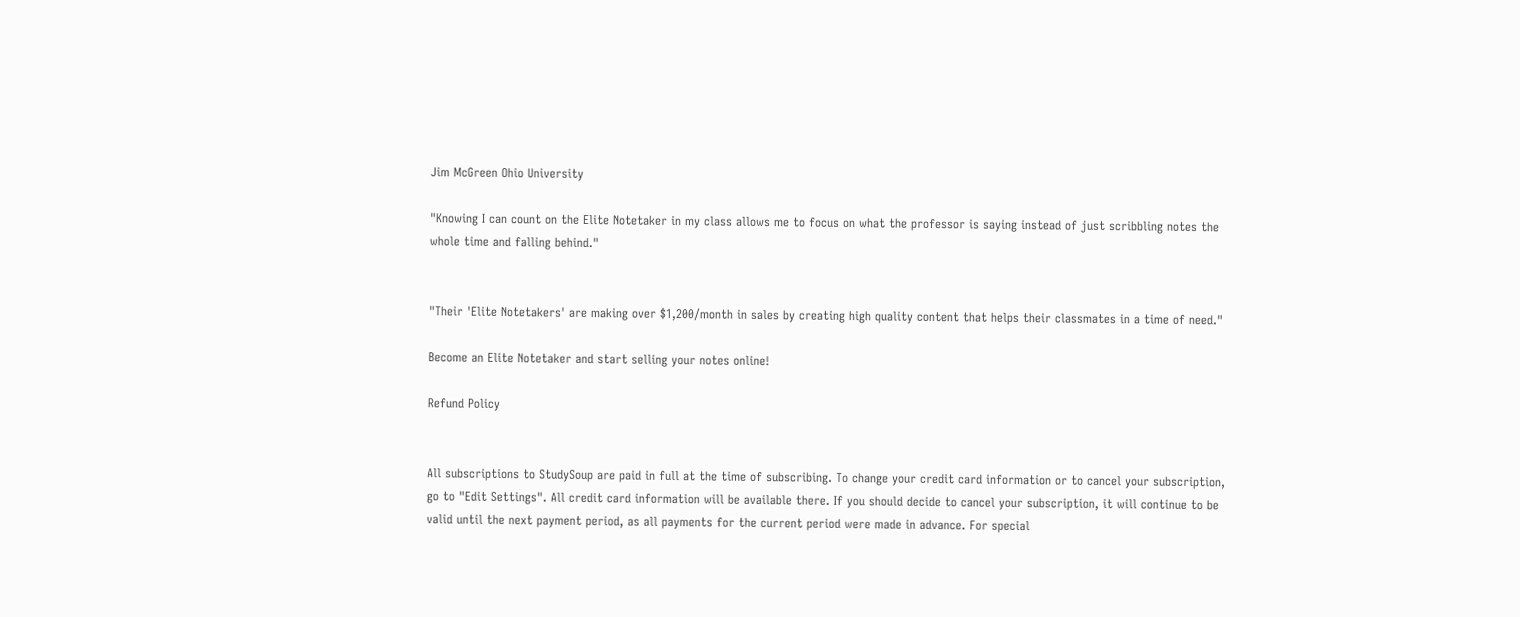Jim McGreen Ohio University

"Knowing I can count on the Elite Notetaker in my class allows me to focus on what the professor is saying instead of just scribbling notes the whole time and falling behind."


"Their 'Elite Notetakers' are making over $1,200/month in sales by creating high quality content that helps their classmates in a time of need."

Become an Elite Notetaker and start selling your notes online!

Refund Policy


All subscriptions to StudySoup are paid in full at the time of subscribing. To change your credit card information or to cancel your subscription, go to "Edit Settings". All credit card information will be available there. If you should decide to cancel your subscription, it will continue to be valid until the next payment period, as all payments for the current period were made in advance. For special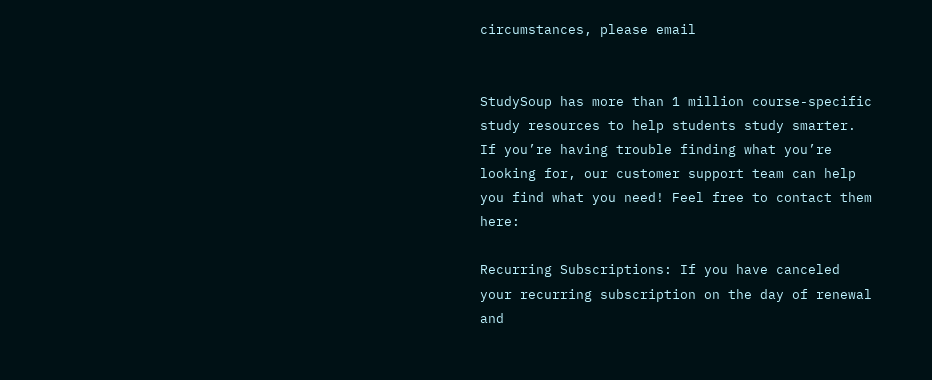circumstances, please email


StudySoup has more than 1 million course-specific study resources to help students study smarter. If you’re having trouble finding what you’re looking for, our customer support team can help you find what you need! Feel free to contact them here:

Recurring Subscriptions: If you have canceled your recurring subscription on the day of renewal and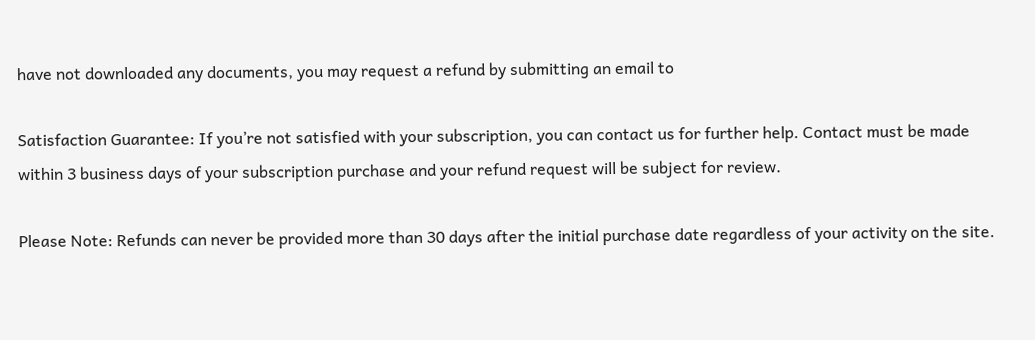have not downloaded any documents, you may request a refund by submitting an email to

Satisfaction Guarantee: If you’re not satisfied with your subscription, you can contact us for further help. Contact must be made within 3 business days of your subscription purchase and your refund request will be subject for review.

Please Note: Refunds can never be provided more than 30 days after the initial purchase date regardless of your activity on the site.